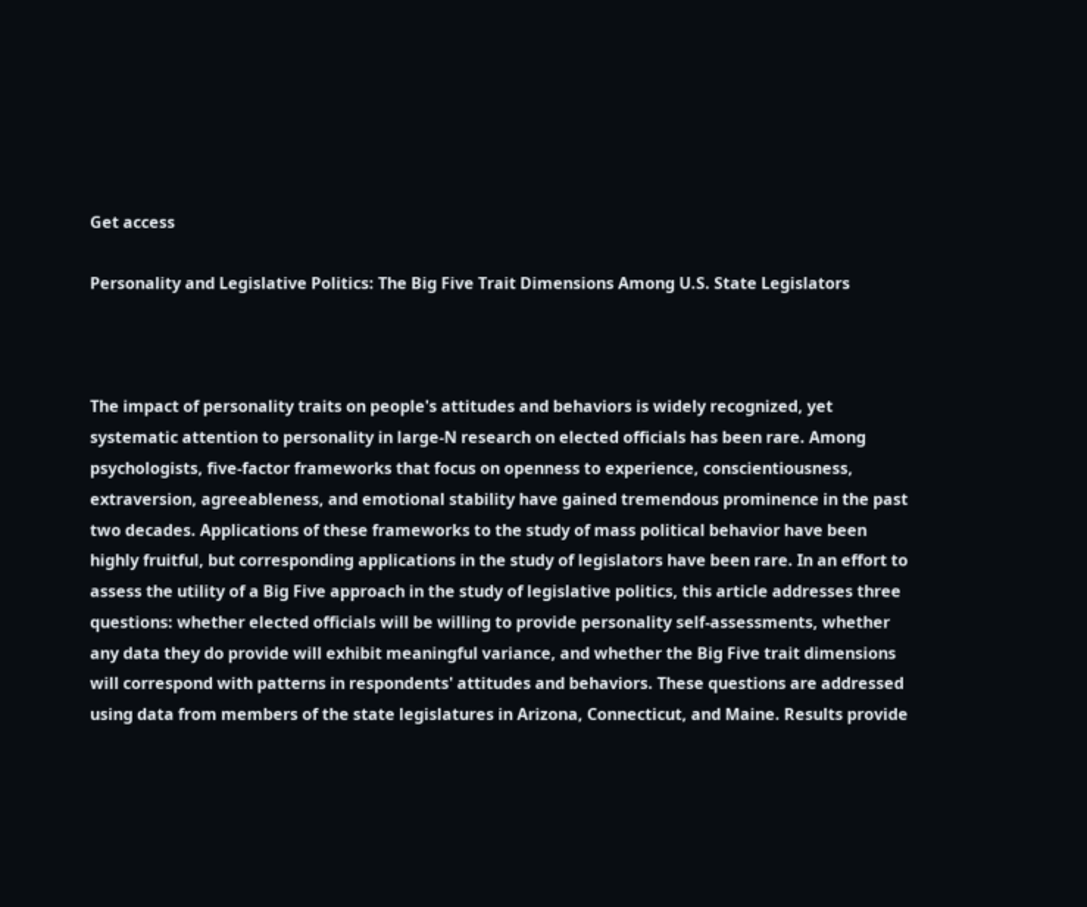Get access

Personality and Legislative Politics: The Big Five Trait Dimensions Among U.S. State Legislators



The impact of personality traits on people's attitudes and behaviors is widely recognized, yet systematic attention to personality in large-N research on elected officials has been rare. Among psychologists, five-factor frameworks that focus on openness to experience, conscientiousness, extraversion, agreeableness, and emotional stability have gained tremendous prominence in the past two decades. Applications of these frameworks to the study of mass political behavior have been highly fruitful, but corresponding applications in the study of legislators have been rare. In an effort to assess the utility of a Big Five approach in the study of legislative politics, this article addresses three questions: whether elected officials will be willing to provide personality self-assessments, whether any data they do provide will exhibit meaningful variance, and whether the Big Five trait dimensions will correspond with patterns in respondents' attitudes and behaviors. These questions are addressed using data from members of the state legislatures in Arizona, Connecticut, and Maine. Results provide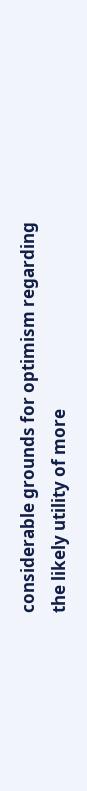considerable grounds for optimism regarding the likely utility of more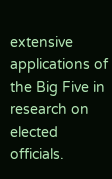extensive applications of the Big Five in research on elected officials.